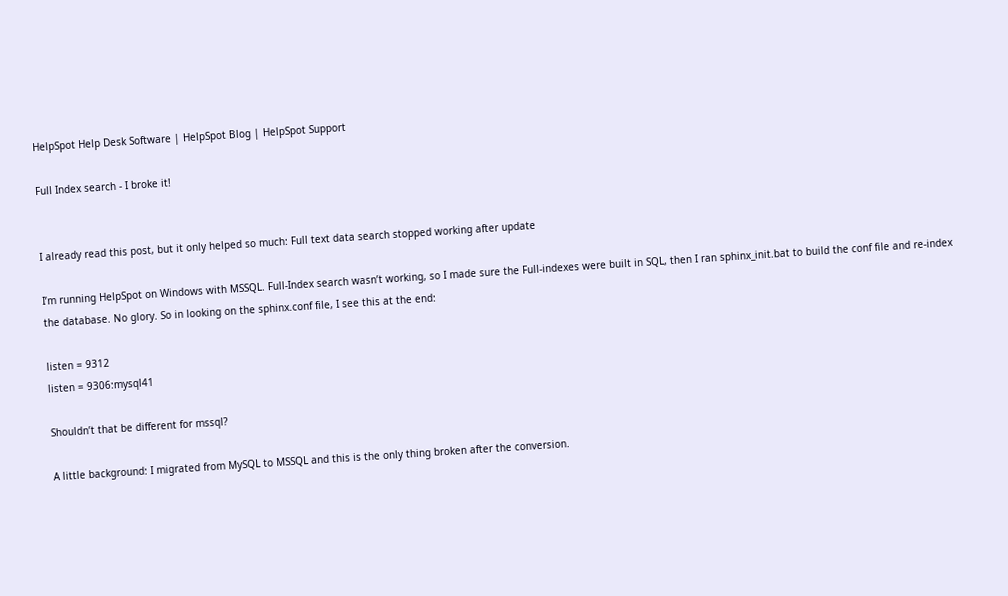HelpSpot Help Desk Software | HelpSpot Blog | HelpSpot Support

Full Index search - I broke it!


I already read this post, but it only helped so much: Full text data search stopped working after update

I’m running HelpSpot on Windows with MSSQL. Full-Index search wasn’t working, so I made sure the Full-indexes were built in SQL, then I ran sphinx_init.bat to build the conf file and re-index the database. No glory. So in looking on the sphinx.conf file, I see this at the end:

listen = 9312
listen = 9306:mysql41

Shouldn’t that be different for mssql?

A little background: I migrated from MySQL to MSSQL and this is the only thing broken after the conversion.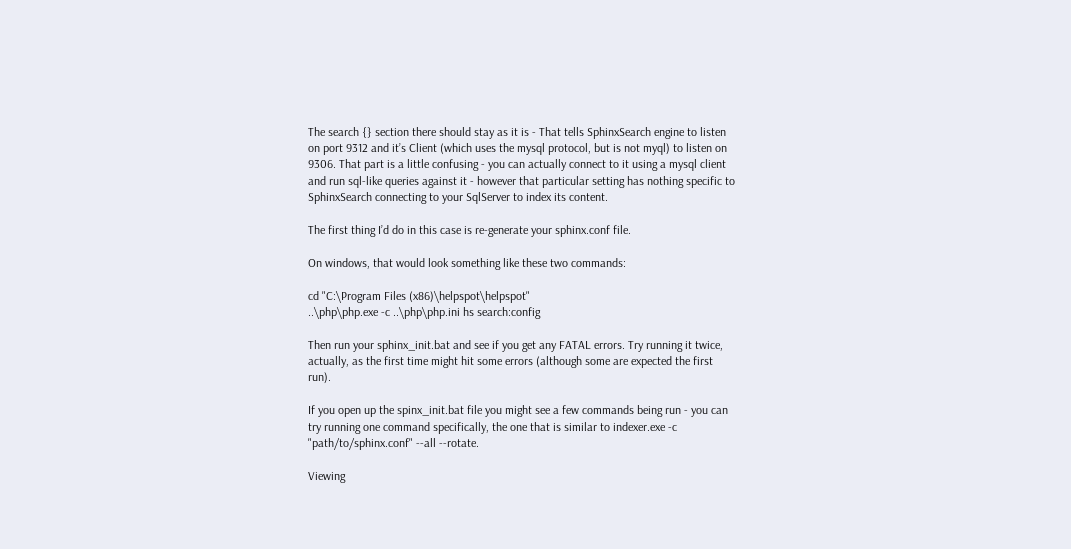The search {} section there should stay as it is - That tells SphinxSearch engine to listen on port 9312 and it’s Client (which uses the mysql protocol, but is not myql) to listen on 9306. That part is a little confusing - you can actually connect to it using a mysql client and run sql-like queries against it - however that particular setting has nothing specific to SphinxSearch connecting to your SqlServer to index its content.

The first thing I’d do in this case is re-generate your sphinx.conf file.

On windows, that would look something like these two commands:

cd "C:\Program Files (x86)\helpspot\helpspot"
..\php\php.exe -c ..\php\php.ini hs search:config

Then run your sphinx_init.bat and see if you get any FATAL errors. Try running it twice, actually, as the first time might hit some errors (although some are expected the first run).

If you open up the spinx_init.bat file you might see a few commands being run - you can try running one command specifically, the one that is similar to indexer.exe -c "path/to/sphinx.conf" --all --rotate.

Viewing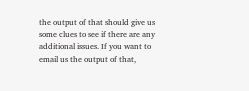the output of that should give us some clues to see if there are any additional issues. If you want to email us the output of that,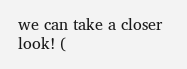we can take a closer look! (